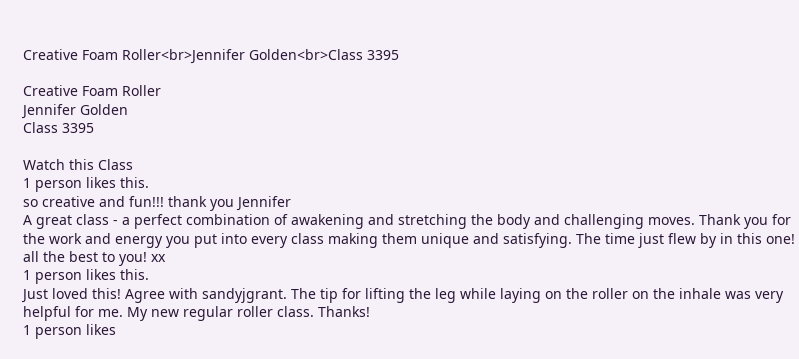Creative Foam Roller<br>Jennifer Golden<br>Class 3395

Creative Foam Roller
Jennifer Golden
Class 3395

Watch this Class
1 person likes this.
so creative and fun!!! thank you Jennifer
A great class - a perfect combination of awakening and stretching the body and challenging moves. Thank you for the work and energy you put into every class making them unique and satisfying. The time just flew by in this one! all the best to you! xx
1 person likes this.
Just loved this! Agree with sandyjgrant. The tip for lifting the leg while laying on the roller on the inhale was very helpful for me. My new regular roller class. Thanks!
1 person likes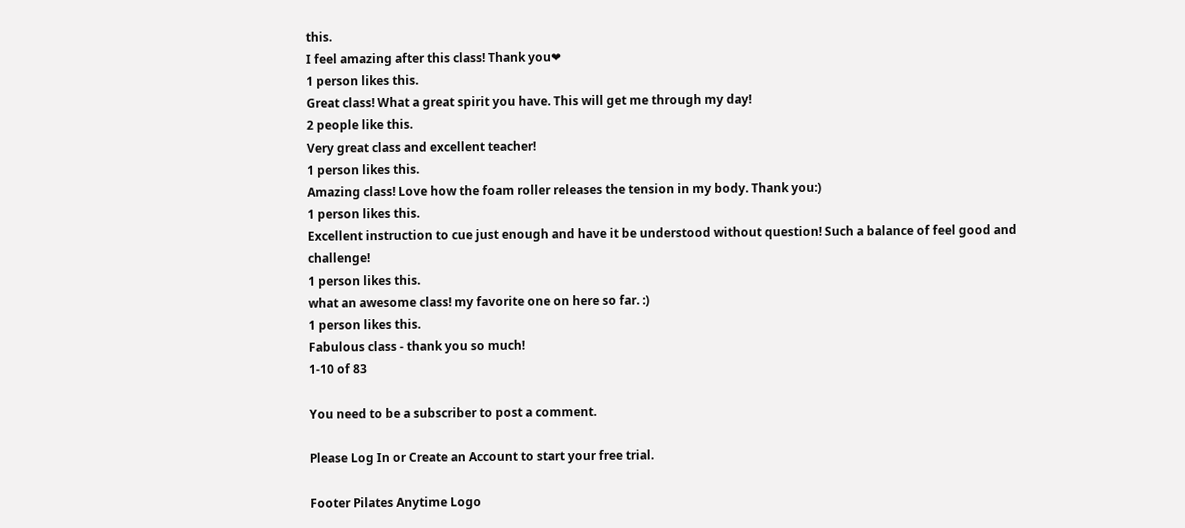this.
I feel amazing after this class! Thank you❤
1 person likes this.
Great class! What a great spirit you have. This will get me through my day!
2 people like this.
Very great class and excellent teacher!
1 person likes this.
Amazing class! Love how the foam roller releases the tension in my body. Thank you:)
1 person likes this.
Excellent instruction to cue just enough and have it be understood without question! Such a balance of feel good and challenge!
1 person likes this.
what an awesome class! my favorite one on here so far. :)
1 person likes this.
Fabulous class - thank you so much!
1-10 of 83

You need to be a subscriber to post a comment.

Please Log In or Create an Account to start your free trial.

Footer Pilates Anytime Logo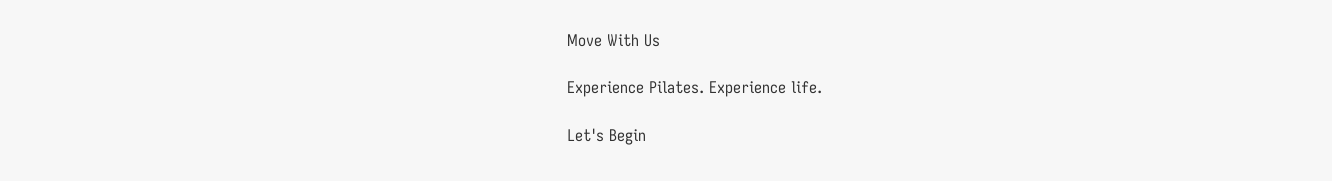Move With Us

Experience Pilates. Experience life.

Let's Begin